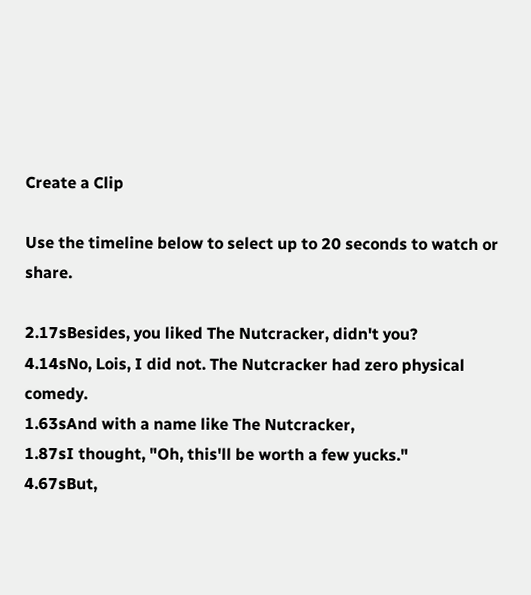Create a Clip

Use the timeline below to select up to 20 seconds to watch or share.

2.17sBesides, you liked The Nutcracker, didn't you?
4.14sNo, Lois, I did not. The Nutcracker had zero physical comedy.
1.63sAnd with a name like The Nutcracker,
1.87sI thought, "Oh, this'll be worth a few yucks."
4.67sBut,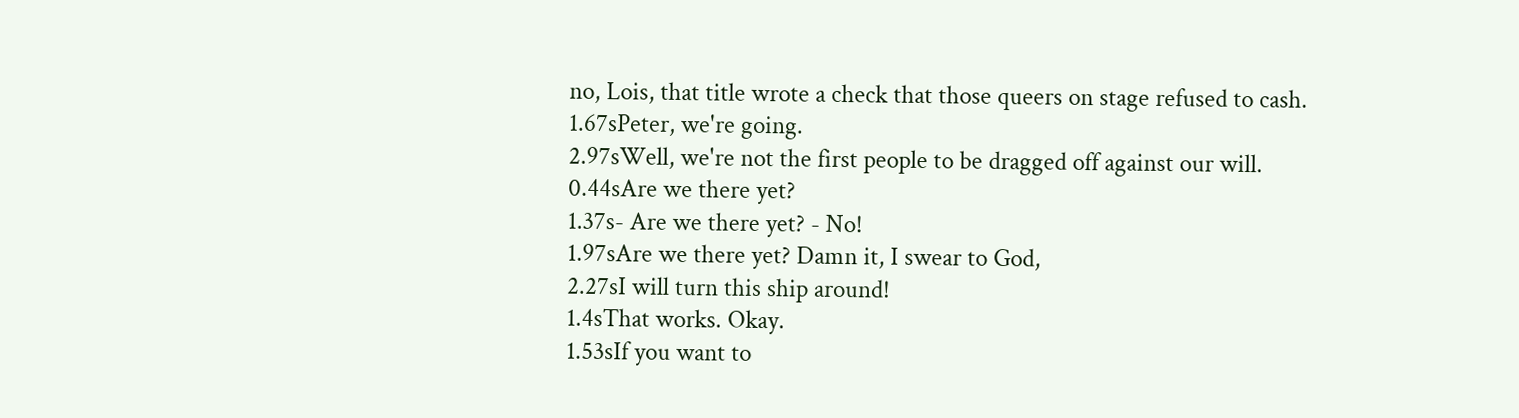no, Lois, that title wrote a check that those queers on stage refused to cash.
1.67sPeter, we're going.
2.97sWell, we're not the first people to be dragged off against our will.
0.44sAre we there yet?
1.37s- Are we there yet? - No!
1.97sAre we there yet? Damn it, I swear to God,
2.27sI will turn this ship around!
1.4sThat works. Okay.
1.53sIf you want to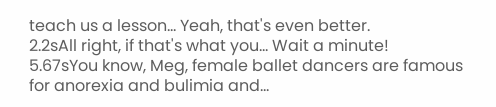teach us a lesson... Yeah, that's even better.
2.2sAll right, if that's what you... Wait a minute!
5.67sYou know, Meg, female ballet dancers are famous for anorexia and bulimia and...